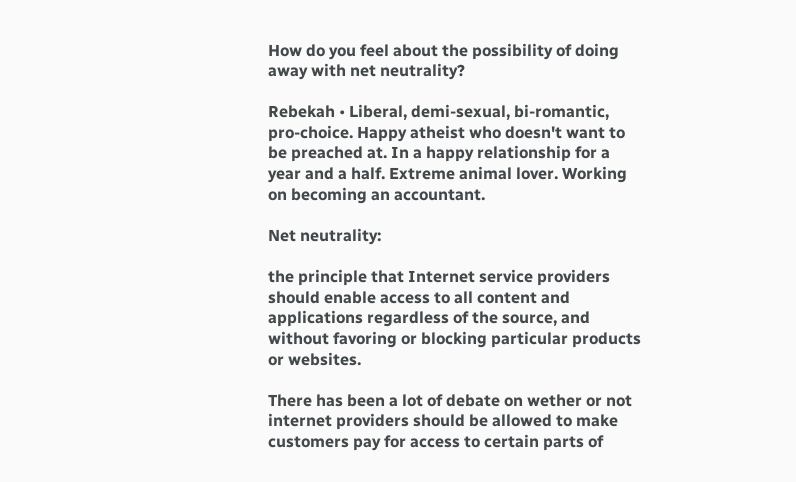How do you feel about the possibility of doing away with net neutrality?

Rebekah • Liberal, demi-sexual, bi-romantic, pro-choice. Happy atheist who doesn't want to be preached at. In a happy relationship for a year and a half. Extreme animal lover. Working on becoming an accountant.

Net neutrality:

the principle that Internet service providers should enable access to all content and applications regardless of the source, and without favoring or blocking particular products or websites.

There has been a lot of debate on wether or not internet providers should be allowed to make customers pay for access to certain parts of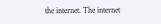the internet. The internet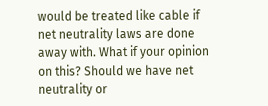would be treated like cable if net neutrality laws are done away with. What if your opinion on this? Should we have net neutrality or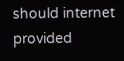should internet provided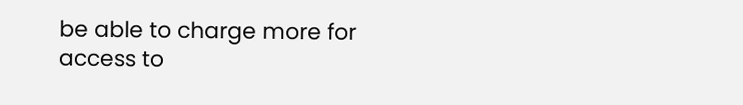be able to charge more for access to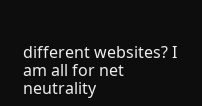different websites? I am all for net neutrality